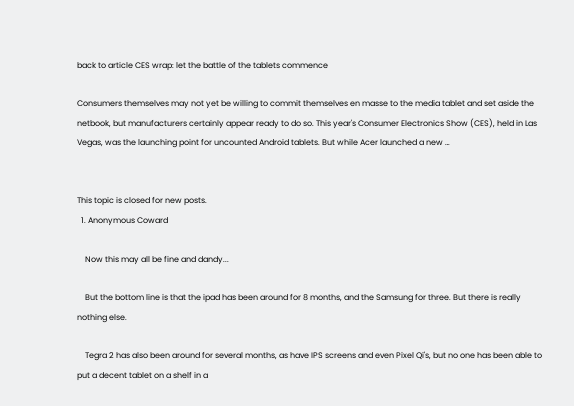back to article CES wrap: let the battle of the tablets commence

Consumers themselves may not yet be willing to commit themselves en masse to the media tablet and set aside the netbook, but manufacturers certainly appear ready to do so. This year's Consumer Electronics Show (CES), held in Las Vegas, was the launching point for uncounted Android tablets. But while Acer launched a new …


This topic is closed for new posts.
  1. Anonymous Coward

    Now this may all be fine and dandy...

    But the bottom line is that the ipad has been around for 8 months, and the Samsung for three. But there is really nothing else.

    Tegra 2 has also been around for several months, as have IPS screens and even Pixel Qi's, but no one has been able to put a decent tablet on a shelf in a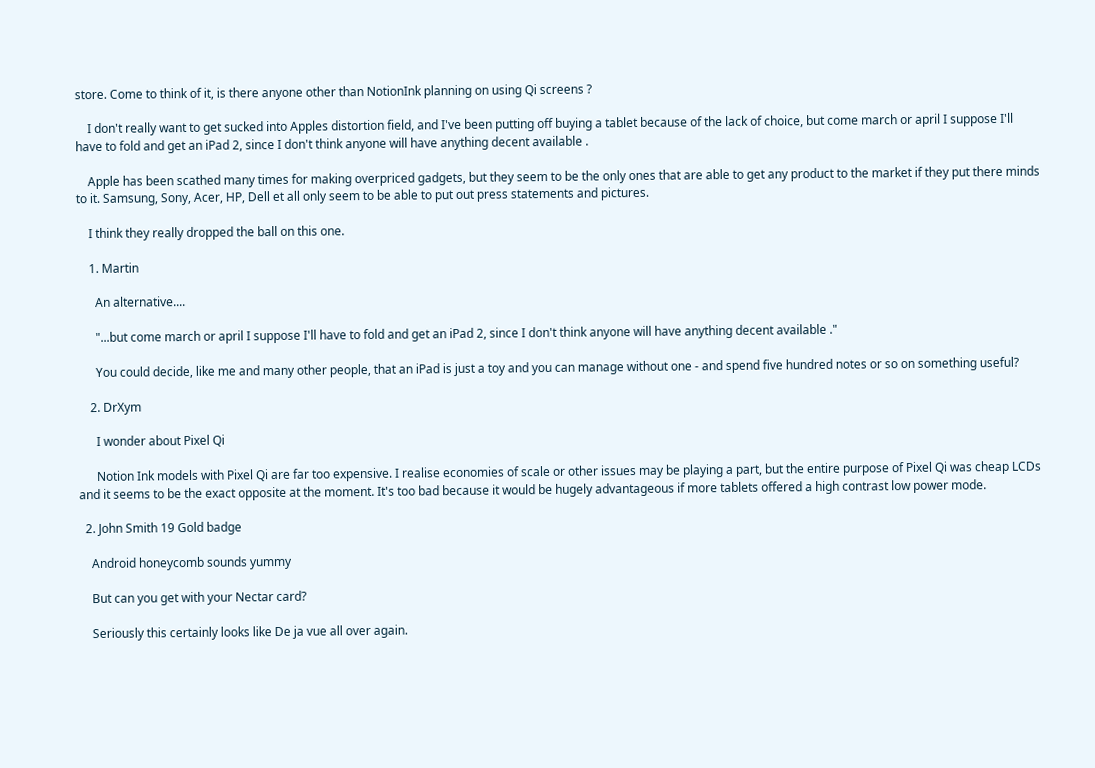store. Come to think of it, is there anyone other than NotionInk planning on using Qi screens ?

    I don't really want to get sucked into Apples distortion field, and I've been putting off buying a tablet because of the lack of choice, but come march or april I suppose I'll have to fold and get an iPad 2, since I don't think anyone will have anything decent available .

    Apple has been scathed many times for making overpriced gadgets, but they seem to be the only ones that are able to get any product to the market if they put there minds to it. Samsung, Sony, Acer, HP, Dell et all only seem to be able to put out press statements and pictures.

    I think they really dropped the ball on this one.

    1. Martin

      An alternative....

      "...but come march or april I suppose I'll have to fold and get an iPad 2, since I don't think anyone will have anything decent available ."

      You could decide, like me and many other people, that an iPad is just a toy and you can manage without one - and spend five hundred notes or so on something useful?

    2. DrXym

      I wonder about Pixel Qi

      Notion Ink models with Pixel Qi are far too expensive. I realise economies of scale or other issues may be playing a part, but the entire purpose of Pixel Qi was cheap LCDs and it seems to be the exact opposite at the moment. It's too bad because it would be hugely advantageous if more tablets offered a high contrast low power mode.

  2. John Smith 19 Gold badge

    Android honeycomb sounds yummy

    But can you get with your Nectar card?

    Seriously this certainly looks like De ja vue all over again.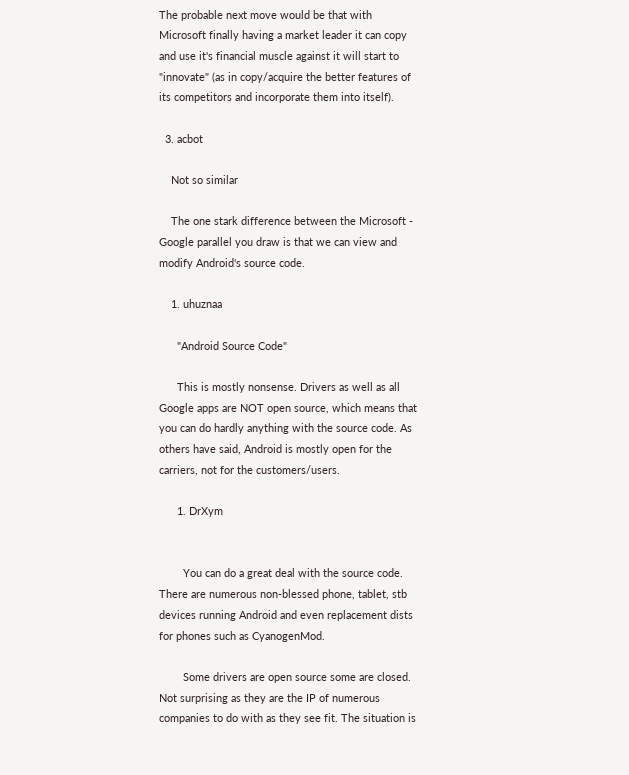The probable next move would be that with Microsoft finally having a market leader it can copy and use it's financial muscle against it will start to "innovate" (as in copy/acquire the better features of its competitors and incorporate them into itself).

  3. acbot

    Not so similar

    The one stark difference between the Microsoft - Google parallel you draw is that we can view and modify Android's source code.

    1. uhuznaa

      "Android Source Code"

      This is mostly nonsense. Drivers as well as all Google apps are NOT open source, which means that you can do hardly anything with the source code. As others have said, Android is mostly open for the carriers, not for the customers/users.

      1. DrXym


        You can do a great deal with the source code. There are numerous non-blessed phone, tablet, stb devices running Android and even replacement dists for phones such as CyanogenMod.

        Some drivers are open source some are closed. Not surprising as they are the IP of numerous companies to do with as they see fit. The situation is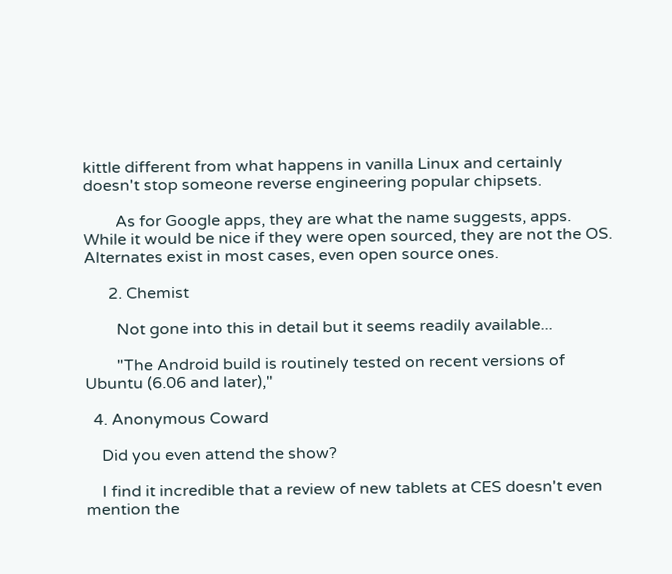kittle different from what happens in vanilla Linux and certainly doesn't stop someone reverse engineering popular chipsets.

        As for Google apps, they are what the name suggests, apps. While it would be nice if they were open sourced, they are not the OS. Alternates exist in most cases, even open source ones.

      2. Chemist

        Not gone into this in detail but it seems readily available...

        "The Android build is routinely tested on recent versions of Ubuntu (6.06 and later),"

  4. Anonymous Coward

    Did you even attend the show?

    I find it incredible that a review of new tablets at CES doesn't even mention the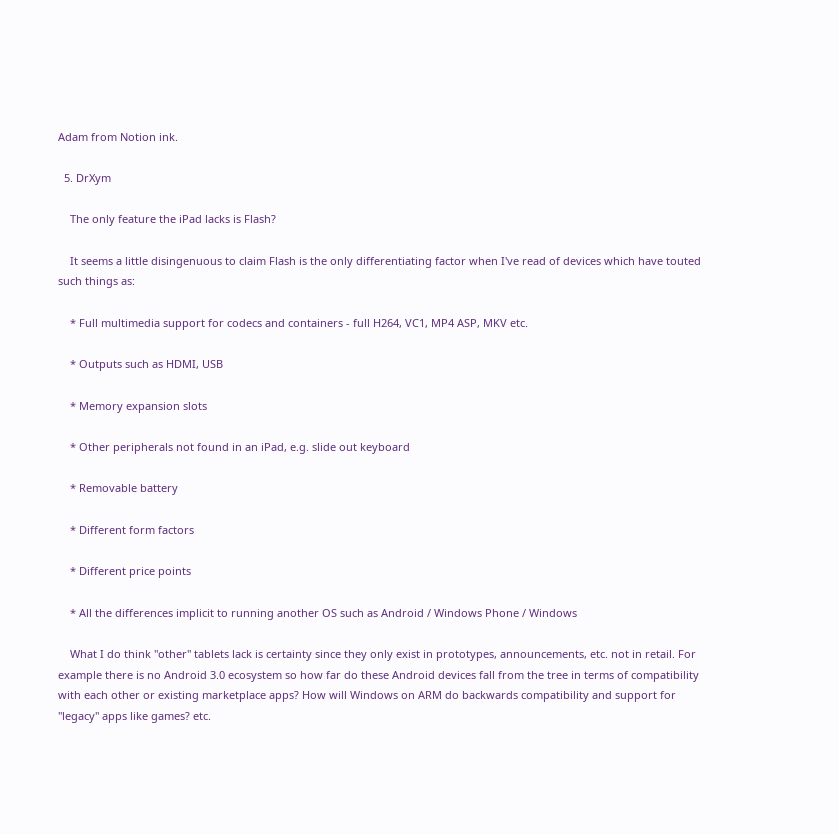Adam from Notion ink.

  5. DrXym

    The only feature the iPad lacks is Flash?

    It seems a little disingenuous to claim Flash is the only differentiating factor when I've read of devices which have touted such things as:

    * Full multimedia support for codecs and containers - full H264, VC1, MP4 ASP, MKV etc.

    * Outputs such as HDMI, USB

    * Memory expansion slots

    * Other peripherals not found in an iPad, e.g. slide out keyboard

    * Removable battery

    * Different form factors

    * Different price points

    * All the differences implicit to running another OS such as Android / Windows Phone / Windows

    What I do think "other" tablets lack is certainty since they only exist in prototypes, announcements, etc. not in retail. For example there is no Android 3.0 ecosystem so how far do these Android devices fall from the tree in terms of compatibility with each other or existing marketplace apps? How will Windows on ARM do backwards compatibility and support for "legacy" apps like games? etc.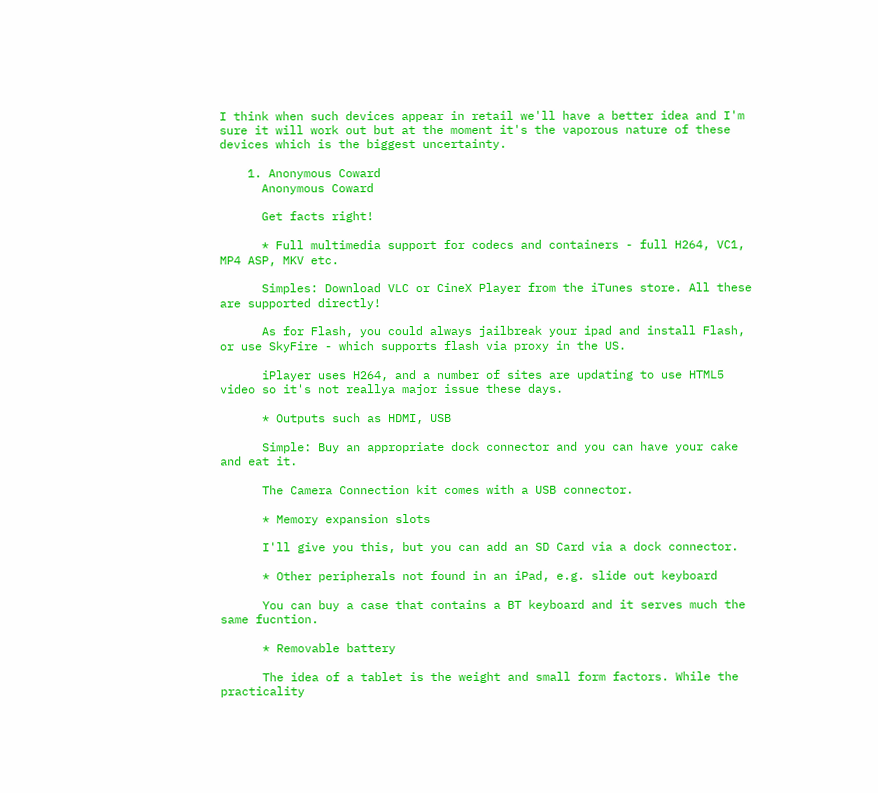I think when such devices appear in retail we'll have a better idea and I'm sure it will work out but at the moment it's the vaporous nature of these devices which is the biggest uncertainty.

    1. Anonymous Coward
      Anonymous Coward

      Get facts right!

      * Full multimedia support for codecs and containers - full H264, VC1, MP4 ASP, MKV etc.

      Simples: Download VLC or CineX Player from the iTunes store. All these are supported directly!

      As for Flash, you could always jailbreak your ipad and install Flash, or use SkyFire - which supports flash via proxy in the US.

      iPlayer uses H264, and a number of sites are updating to use HTML5 video so it's not reallya major issue these days.

      * Outputs such as HDMI, USB

      Simple: Buy an appropriate dock connector and you can have your cake and eat it.

      The Camera Connection kit comes with a USB connector.

      * Memory expansion slots

      I'll give you this, but you can add an SD Card via a dock connector.

      * Other peripherals not found in an iPad, e.g. slide out keyboard

      You can buy a case that contains a BT keyboard and it serves much the same fucntion.

      * Removable battery

      The idea of a tablet is the weight and small form factors. While the practicality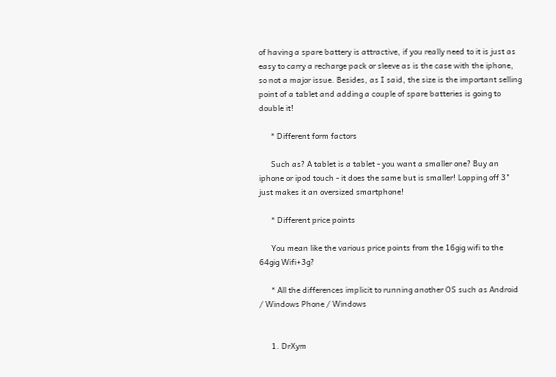of having a spare battery is attractive, if you really need to it is just as easy to carry a recharge pack or sleeve as is the case with the iphone, so not a major issue. Besides, as I said, the size is the important selling point of a tablet and adding a couple of spare batteries is going to double it!

      * Different form factors

      Such as? A tablet is a tablet - you want a smaller one? Buy an iphone or ipod touch - it does the same but is smaller! Lopping off 3" just makes it an oversized smartphone!

      * Different price points

      You mean like the various price points from the 16gig wifi to the 64gig Wifi+3g?

      * All the differences implicit to running another OS such as Android / Windows Phone / Windows


      1. DrXym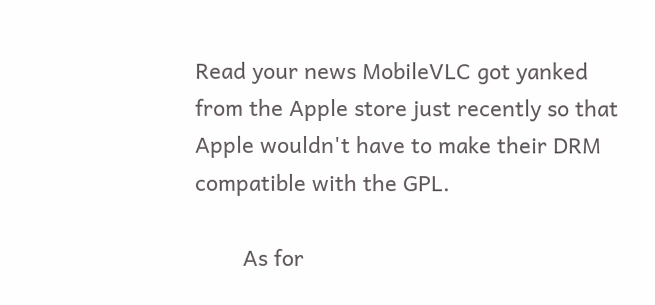Read your news MobileVLC got yanked from the Apple store just recently so that Apple wouldn't have to make their DRM compatible with the GPL.

        As for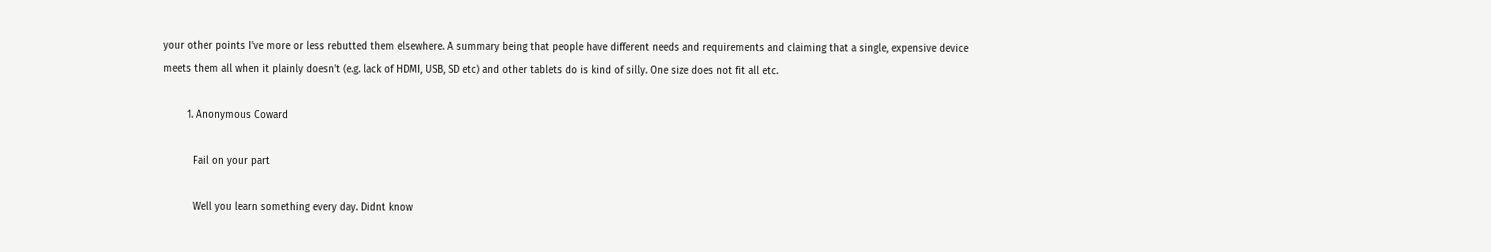your other points I've more or less rebutted them elsewhere. A summary being that people have different needs and requirements and claiming that a single, expensive device meets them all when it plainly doesn't (e.g. lack of HDMI, USB, SD etc) and other tablets do is kind of silly. One size does not fit all etc.

        1. Anonymous Coward

          Fail on your part

          Well you learn something every day. Didnt know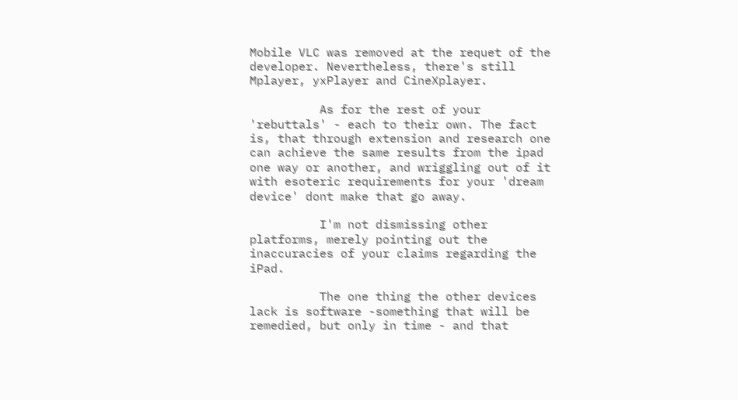Mobile VLC was removed at the requet of the developer. Nevertheless, there's still Mplayer, yxPlayer and CineXplayer.

          As for the rest of your 'rebuttals' - each to their own. The fact is, that through extension and research one can achieve the same results from the ipad one way or another, and wriggling out of it with esoteric requirements for your 'dream device' dont make that go away.

          I'm not dismissing other platforms, merely pointing out the inaccuracies of your claims regarding the iPad.

          The one thing the other devices lack is software -something that will be remedied, but only in time - and that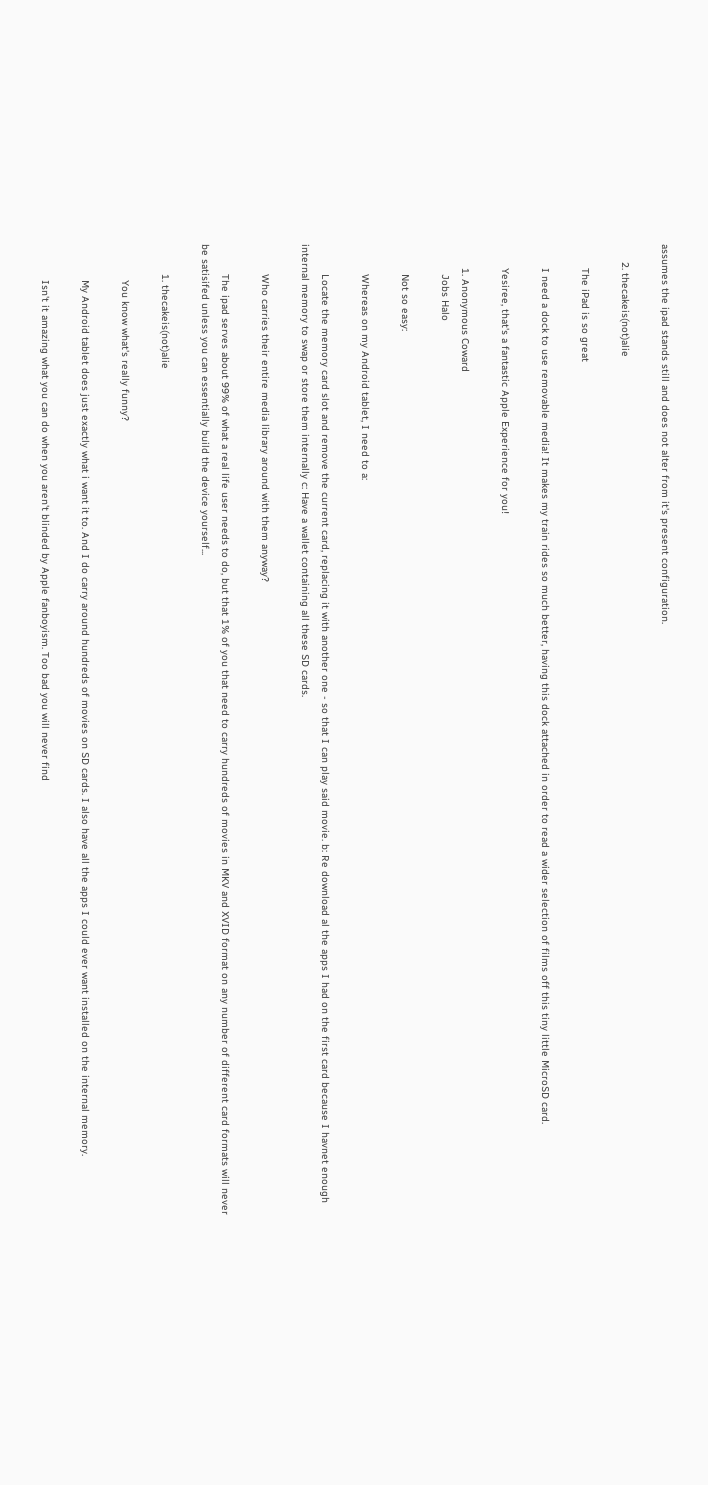assumes the ipad stands still and does not alter from it's present configuration.

      2. thecakeis(not)alie

        The iPad is so great

        I need a dock to use removable media! It makes my train rides so much better, having this dock attached in order to read a wider selection of films off this tiny little MicroSD card.

        Yesiree, that's a fantastic Apple Experience for you!

        1. Anonymous Coward
          Jobs Halo

          Not so easy:

          Whereas on my Android tablet, I need to a:

          Locate the memory card slot and remove the current card, replacing it with another one - so that I can play said movie. b: Re download al the apps I had on the first card because I havnet enough internal memory to swap or store them internally c: Have a wallet containing all these SD cards.

          Who carries their entire media library around with them anyway?

          The ipad serves about 99% of what a real life user needs to do, but that 1% of you that need to carry hundreds of movies in MKV and XVID format on any number of different card formats will never be satisifed unless you can essentially build the device yourself...

          1. thecakeis(not)alie

            You know what's really funny?

            My Android tablet does just exactly what i want it to. And I do carry around hundreds of movies on SD cards. I also have all the apps I could ever want installed on the internal memory.

            Isn't it amazing what you can do when you aren't blinded by Apple fanboyism. Too bad you will never find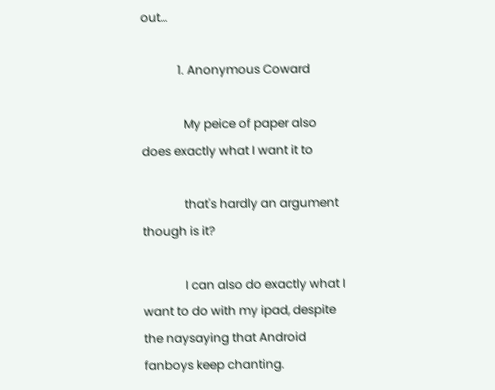out…

            1. Anonymous Coward

              My peice of paper also does exactly what I want it to

              that's hardly an argument though is it?

              I can also do exactly what I want to do with my ipad, despite the naysaying that Android fanboys keep chanting.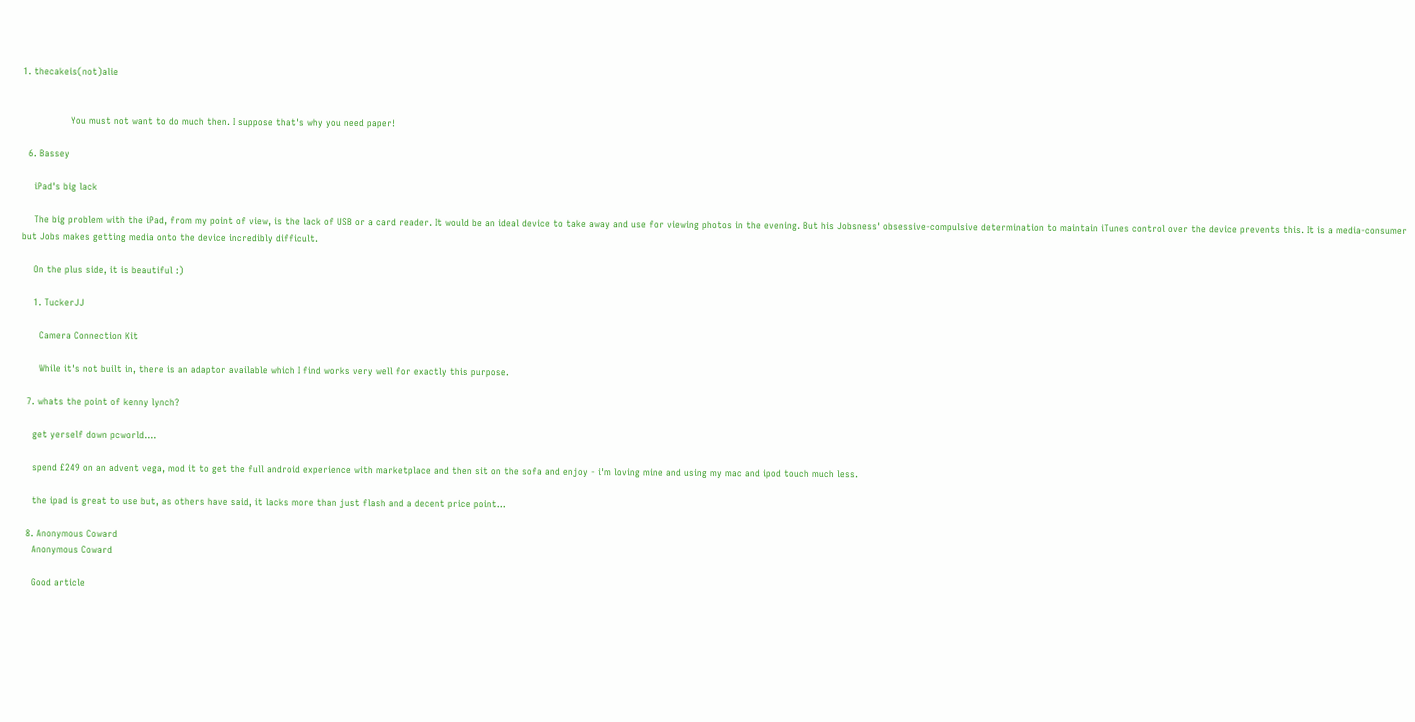1. thecakeis(not)alie


                You must not want to do much then. I suppose that's why you need paper!

  6. Bassey

    iPad's big lack

    The big problem with the iPad, from my point of view, is the lack of USB or a card reader. It would be an ideal device to take away and use for viewing photos in the evening. But his Jobsness' obsessive-compulsive determination to maintain iTunes control over the device prevents this. It is a media-consumer but Jobs makes getting media onto the device incredibly difficult.

    On the plus side, it is beautiful :)

    1. TuckerJJ

      Camera Connection Kit

      While it's not built in, there is an adaptor available which I find works very well for exactly this purpose.

  7. whats the point of kenny lynch?

    get yerself down pcworld....

    spend £249 on an advent vega, mod it to get the full android experience with marketplace and then sit on the sofa and enjoy - i'm loving mine and using my mac and ipod touch much less.

    the ipad is great to use but, as others have said, it lacks more than just flash and a decent price point...

  8. Anonymous Coward
    Anonymous Coward

    Good article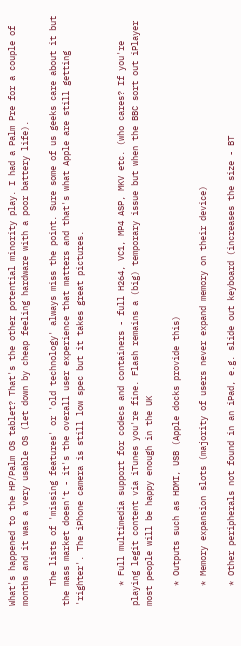What's happened to the HP/Palm OS tablet? That's the other potential minority play. I had a Palm Pre for a couple of months and it was a very usable OS (let down by cheap feeling hardware with a poor battery life).

    The lists of 'missing features' or 'old technology' always miss the point. Sure some of us geeks care about it but the mass market doesn't - it's the overall user experience that matters and that's what Apple are still getting 'righter'. The iPhone camera is still low spec but it takes great pictures.


    * Full multimedia support for codecs and containers - full H264, VC1, MP4 ASP, MKV etc. (who cares? If you're playing legit content via iTunes you're fine. Flash remains a (big) temporary issue but when the BBC sort out iPlayer most people will be happy enough in the UK

    * Outputs such as HDMI, USB (Apple docks provide this)

    * Memory expansion slots (majority of users never expand memory on their device)

    * Other peripherals not found in an iPad, e.g. slide out keyboard (increases the size - BT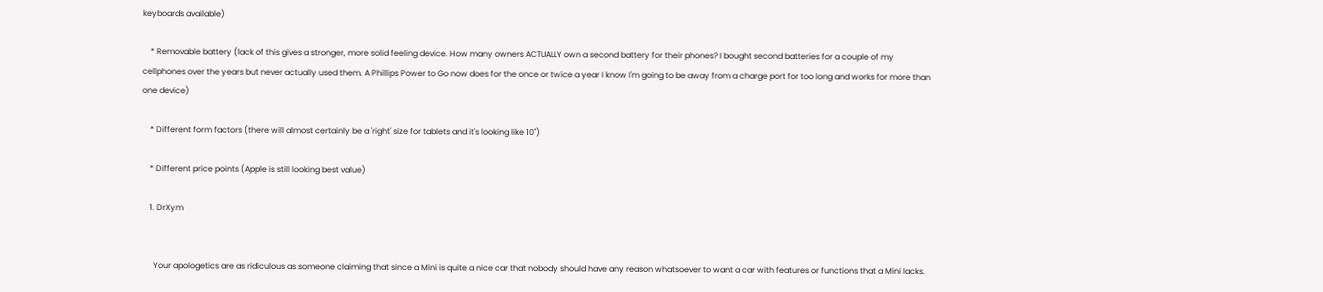keyboards available)

    * Removable battery (lack of this gives a stronger, more solid feeling device. How many owners ACTUALLY own a second battery for their phones? I bought second batteries for a couple of my cellphones over the years but never actually used them. A Phillips Power to Go now does for the once or twice a year I know I'm going to be away from a charge port for too long and works for more than one device)

    * Different form factors (there will almost certainly be a 'right' size for tablets and it's looking like 10")

    * Different price points (Apple is still looking best value)

    1. DrXym


      Your apologetics are as ridiculous as someone claiming that since a Mini is quite a nice car that nobody should have any reason whatsoever to want a car with features or functions that a Mini lacks.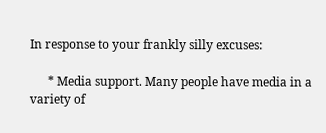In response to your frankly silly excuses:

      * Media support. Many people have media in a variety of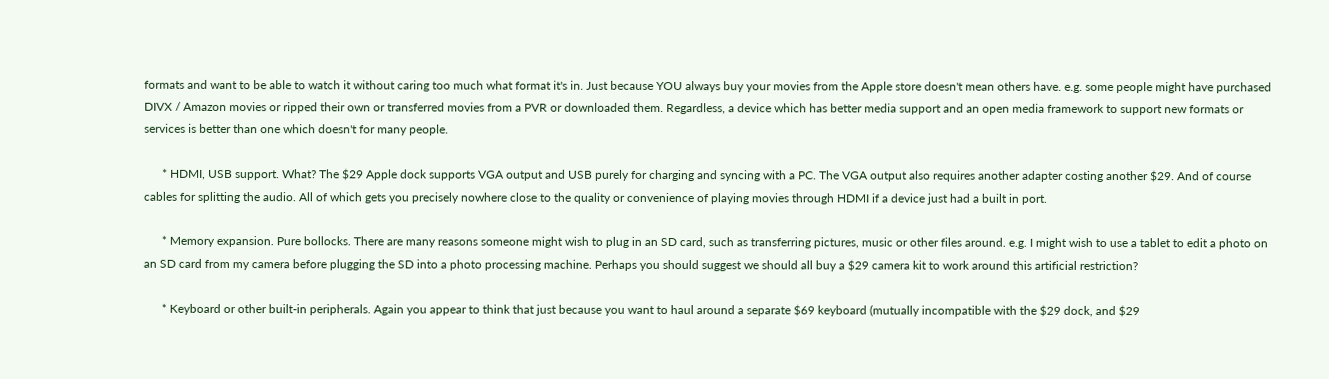formats and want to be able to watch it without caring too much what format it's in. Just because YOU always buy your movies from the Apple store doesn't mean others have. e.g. some people might have purchased DIVX / Amazon movies or ripped their own or transferred movies from a PVR or downloaded them. Regardless, a device which has better media support and an open media framework to support new formats or services is better than one which doesn't for many people.

      * HDMI, USB support. What? The $29 Apple dock supports VGA output and USB purely for charging and syncing with a PC. The VGA output also requires another adapter costing another $29. And of course cables for splitting the audio. All of which gets you precisely nowhere close to the quality or convenience of playing movies through HDMI if a device just had a built in port.

      * Memory expansion. Pure bollocks. There are many reasons someone might wish to plug in an SD card, such as transferring pictures, music or other files around. e.g. I might wish to use a tablet to edit a photo on an SD card from my camera before plugging the SD into a photo processing machine. Perhaps you should suggest we should all buy a $29 camera kit to work around this artificial restriction?

      * Keyboard or other built-in peripherals. Again you appear to think that just because you want to haul around a separate $69 keyboard (mutually incompatible with the $29 dock, and $29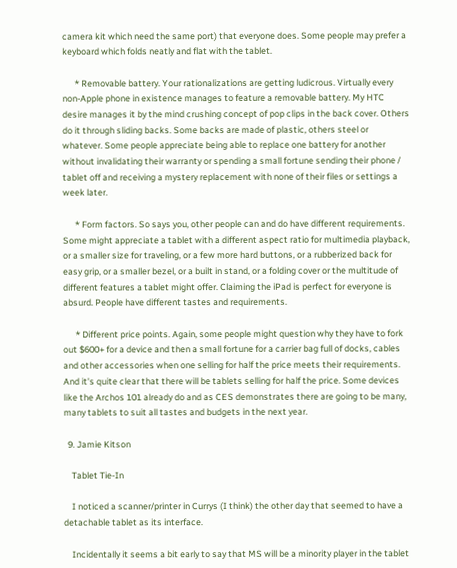camera kit which need the same port) that everyone does. Some people may prefer a keyboard which folds neatly and flat with the tablet.

      * Removable battery. Your rationalizations are getting ludicrous. Virtually every non-Apple phone in existence manages to feature a removable battery. My HTC desire manages it by the mind crushing concept of pop clips in the back cover. Others do it through sliding backs. Some backs are made of plastic, others steel or whatever. Some people appreciate being able to replace one battery for another without invalidating their warranty or spending a small fortune sending their phone / tablet off and receiving a mystery replacement with none of their files or settings a week later.

      * Form factors. So says you, other people can and do have different requirements. Some might appreciate a tablet with a different aspect ratio for multimedia playback, or a smaller size for traveling, or a few more hard buttons, or a rubberized back for easy grip, or a smaller bezel, or a built in stand, or a folding cover or the multitude of different features a tablet might offer. Claiming the iPad is perfect for everyone is absurd. People have different tastes and requirements.

      * Different price points. Again, some people might question why they have to fork out $600+ for a device and then a small fortune for a carrier bag full of docks, cables and other accessories when one selling for half the price meets their requirements. And it's quite clear that there will be tablets selling for half the price. Some devices like the Archos 101 already do and as CES demonstrates there are going to be many, many tablets to suit all tastes and budgets in the next year.

  9. Jamie Kitson

    Tablet Tie-In

    I noticed a scanner/printer in Currys (I think) the other day that seemed to have a detachable tablet as its interface.

    Incidentally it seems a bit early to say that MS will be a minority player in the tablet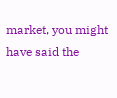market, you might have said the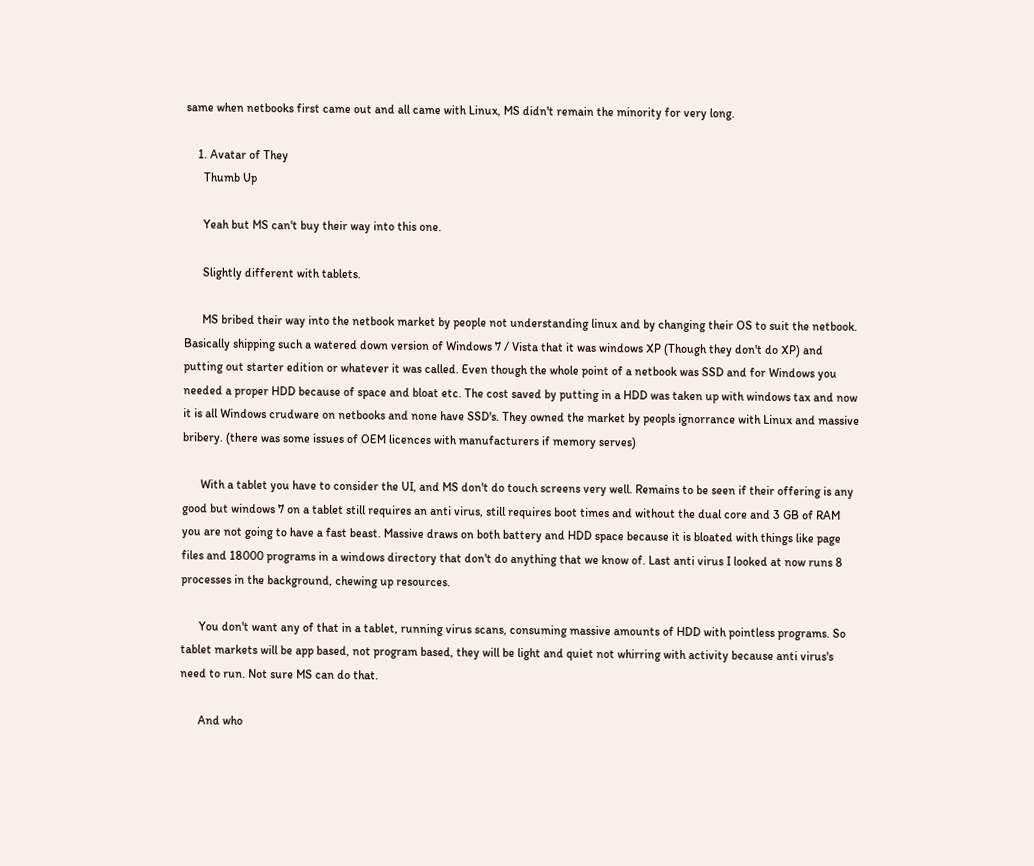same when netbooks first came out and all came with Linux, MS didn't remain the minority for very long.

    1. Avatar of They
      Thumb Up

      Yeah but MS can't buy their way into this one.

      Slightly different with tablets.

      MS bribed their way into the netbook market by people not understanding linux and by changing their OS to suit the netbook. Basically shipping such a watered down version of Windows 7 / Vista that it was windows XP (Though they don't do XP) and putting out starter edition or whatever it was called. Even though the whole point of a netbook was SSD and for Windows you needed a proper HDD because of space and bloat etc. The cost saved by putting in a HDD was taken up with windows tax and now it is all Windows crudware on netbooks and none have SSD's. They owned the market by peopls ignorrance with Linux and massive bribery. (there was some issues of OEM licences with manufacturers if memory serves)

      With a tablet you have to consider the UI, and MS don't do touch screens very well. Remains to be seen if their offering is any good but windows 7 on a tablet still requires an anti virus, still requires boot times and without the dual core and 3 GB of RAM you are not going to have a fast beast. Massive draws on both battery and HDD space because it is bloated with things like page files and 18000 programs in a windows directory that don't do anything that we know of. Last anti virus I looked at now runs 8 processes in the background, chewing up resources.

      You don't want any of that in a tablet, running virus scans, consuming massive amounts of HDD with pointless programs. So tablet markets will be app based, not program based, they will be light and quiet not whirring with activity because anti virus's need to run. Not sure MS can do that.

      And who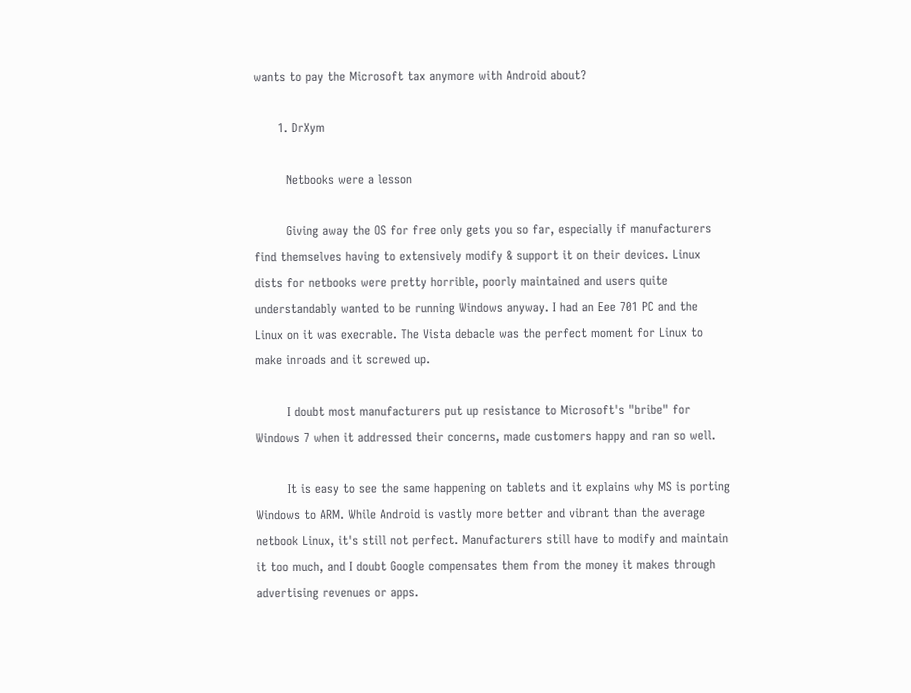wants to pay the Microsoft tax anymore with Android about?

      1. DrXym

        Netbooks were a lesson

        Giving away the OS for free only gets you so far, especially if manufacturers find themselves having to extensively modify & support it on their devices. Linux dists for netbooks were pretty horrible, poorly maintained and users quite understandably wanted to be running Windows anyway. I had an Eee 701 PC and the Linux on it was execrable. The Vista debacle was the perfect moment for Linux to make inroads and it screwed up.

        I doubt most manufacturers put up resistance to Microsoft's "bribe" for Windows 7 when it addressed their concerns, made customers happy and ran so well.

        It is easy to see the same happening on tablets and it explains why MS is porting Windows to ARM. While Android is vastly more better and vibrant than the average netbook Linux, it's still not perfect. Manufacturers still have to modify and maintain it too much, and I doubt Google compensates them from the money it makes through advertising revenues or apps.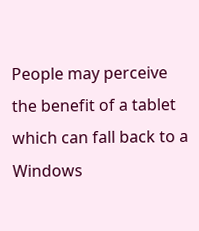People may perceive the benefit of a tablet which can fall back to a Windows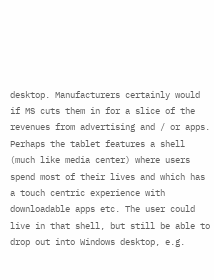desktop. Manufacturers certainly would if MS cuts them in for a slice of the revenues from advertising and / or apps. Perhaps the tablet features a shell (much like media center) where users spend most of their lives and which has a touch centric experience with downloadable apps etc. The user could live in that shell, but still be able to drop out into Windows desktop, e.g.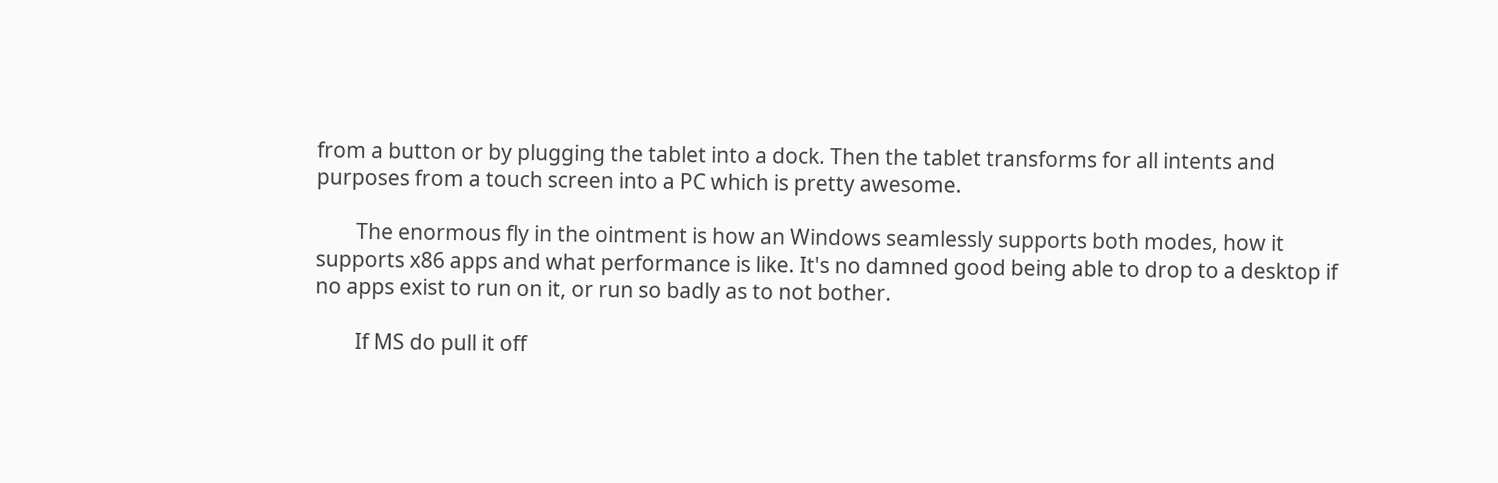from a button or by plugging the tablet into a dock. Then the tablet transforms for all intents and purposes from a touch screen into a PC which is pretty awesome.

        The enormous fly in the ointment is how an Windows seamlessly supports both modes, how it supports x86 apps and what performance is like. It's no damned good being able to drop to a desktop if no apps exist to run on it, or run so badly as to not bother.

        If MS do pull it off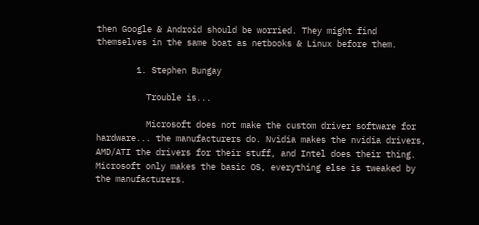then Google & Android should be worried. They might find themselves in the same boat as netbooks & Linux before them.

        1. Stephen Bungay

          Trouble is...

          Microsoft does not make the custom driver software for hardware... the manufacturers do. Nvidia makes the nvidia drivers, AMD/ATI the drivers for their stuff, and Intel does their thing. Microsoft only makes the basic OS, everything else is tweaked by the manufacturers.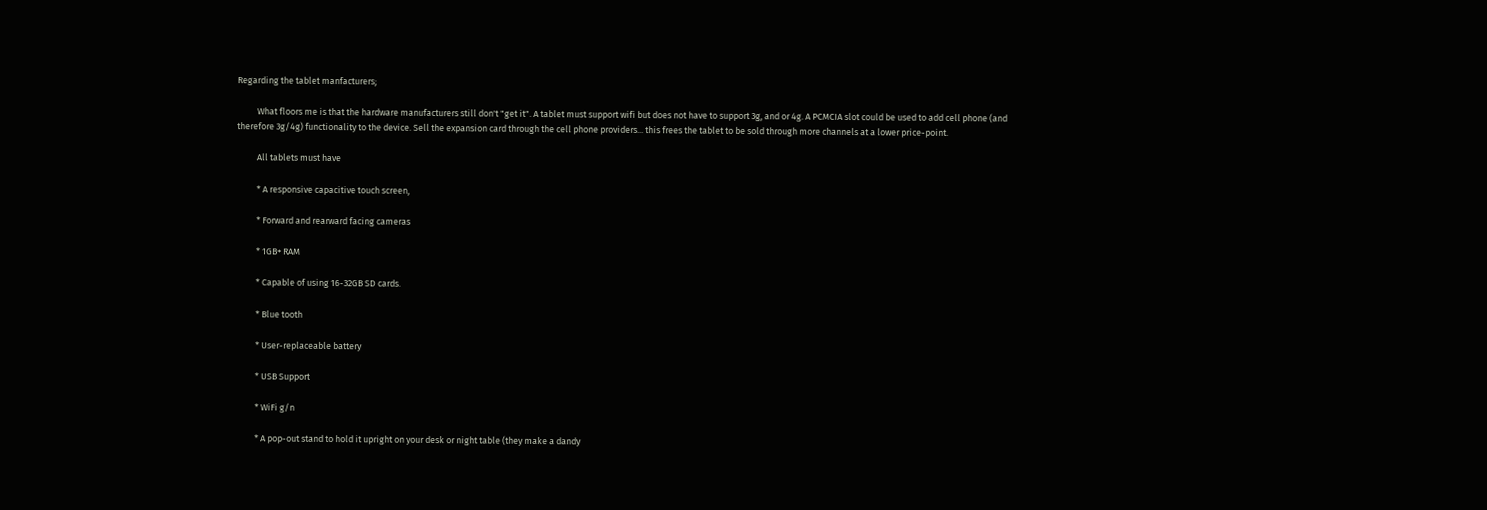Regarding the tablet manfacturers;

          What floors me is that the hardware manufacturers still don't "get it". A tablet must support wifi but does not have to support 3g, and or 4g. A PCMCIA slot could be used to add cell phone (and therefore 3g/4g) functionality to the device. Sell the expansion card through the cell phone providers... this frees the tablet to be sold through more channels at a lower price-point.

          All tablets must have

          * A responsive capacitive touch screen,

          * Forward and rearward facing cameras

          * 1GB+ RAM

          * Capable of using 16-32GB SD cards.

          * Blue tooth

          * User-replaceable battery

          * USB Support

          * WiFi g/n

          * A pop-out stand to hold it upright on your desk or night table (they make a dandy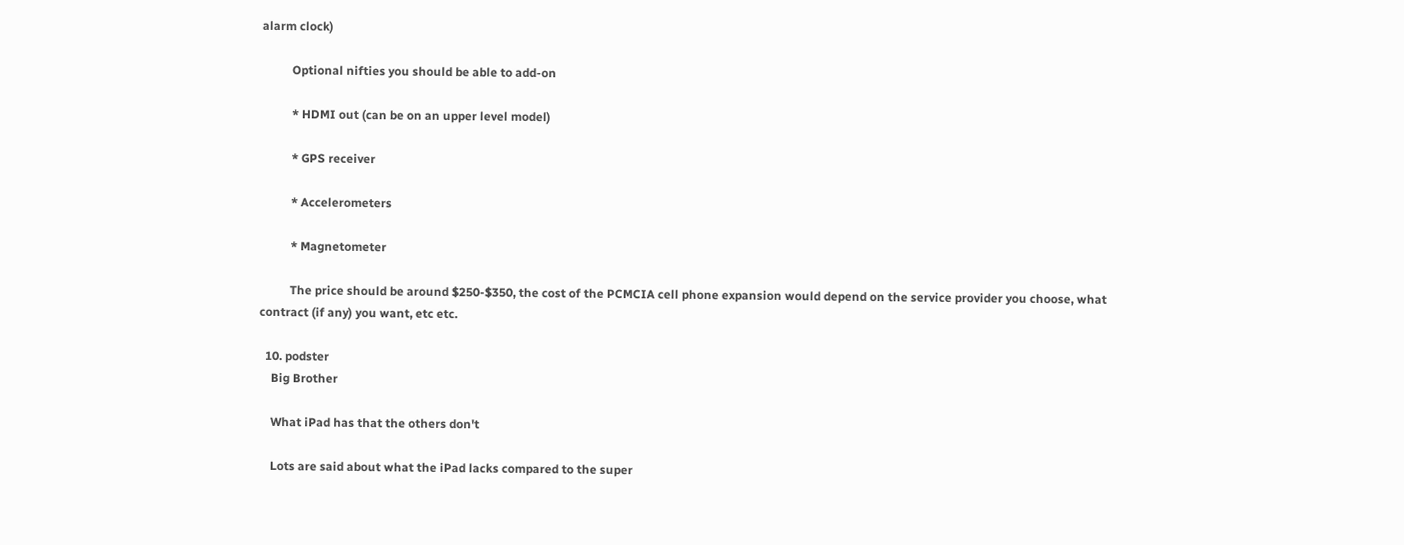alarm clock)

          Optional nifties you should be able to add-on

          * HDMI out (can be on an upper level model)

          * GPS receiver

          * Accelerometers

          * Magnetometer

          The price should be around $250-$350, the cost of the PCMCIA cell phone expansion would depend on the service provider you choose, what contract (if any) you want, etc etc.

  10. podster
    Big Brother

    What iPad has that the others don't

    Lots are said about what the iPad lacks compared to the super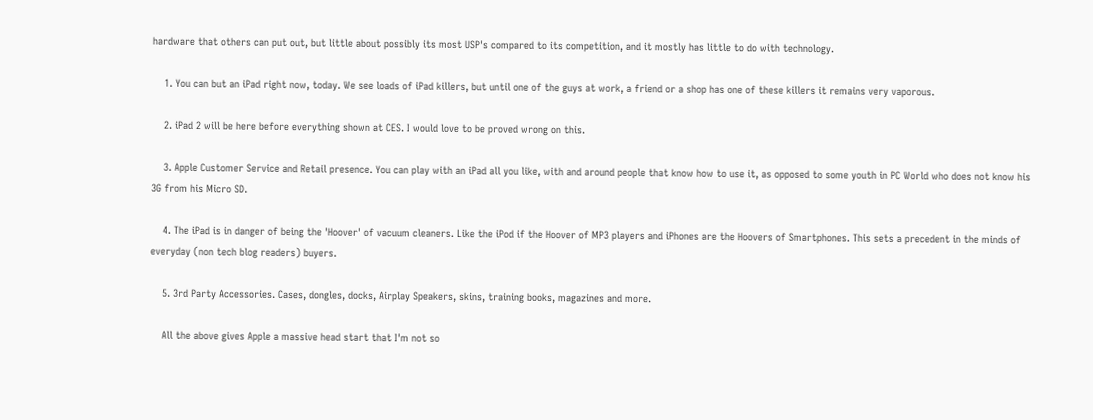hardware that others can put out, but little about possibly its most USP's compared to its competition, and it mostly has little to do with technology.

    1. You can but an iPad right now, today. We see loads of iPad killers, but until one of the guys at work, a friend or a shop has one of these killers it remains very vaporous.

    2. iPad 2 will be here before everything shown at CES. I would love to be proved wrong on this.

    3. Apple Customer Service and Retail presence. You can play with an iPad all you like, with and around people that know how to use it, as opposed to some youth in PC World who does not know his 3G from his Micro SD.

    4. The iPad is in danger of being the 'Hoover' of vacuum cleaners. Like the iPod if the Hoover of MP3 players and iPhones are the Hoovers of Smartphones. This sets a precedent in the minds of everyday (non tech blog readers) buyers.

    5. 3rd Party Accessories. Cases, dongles, docks, Airplay Speakers, skins, training books, magazines and more.

    All the above gives Apple a massive head start that I'm not so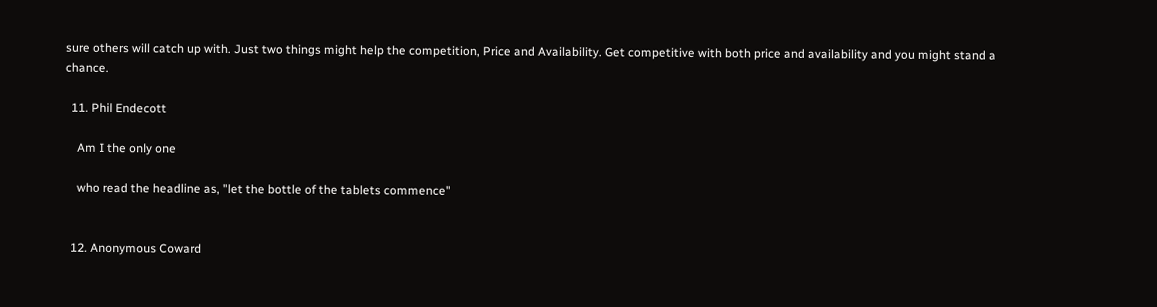sure others will catch up with. Just two things might help the competition, Price and Availability. Get competitive with both price and availability and you might stand a chance.

  11. Phil Endecott

    Am I the only one

    who read the headline as, "let the bottle of the tablets commence"


  12. Anonymous Coward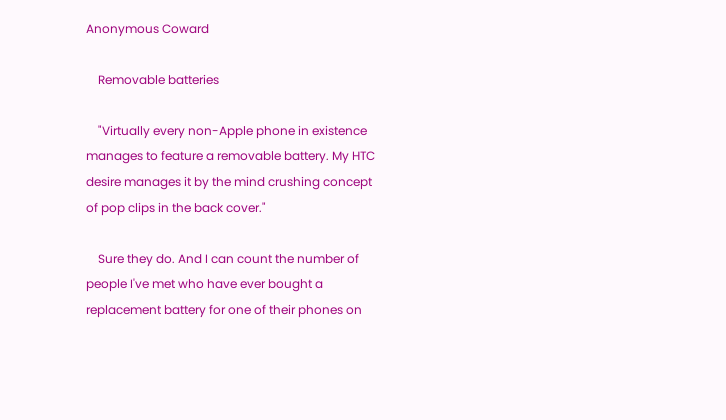Anonymous Coward

    Removable batteries

    "Virtually every non-Apple phone in existence manages to feature a removable battery. My HTC desire manages it by the mind crushing concept of pop clips in the back cover."

    Sure they do. And I can count the number of people I've met who have ever bought a replacement battery for one of their phones on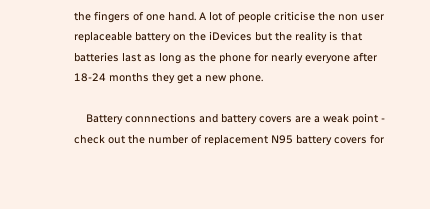the fingers of one hand. A lot of people criticise the non user replaceable battery on the iDevices but the reality is that batteries last as long as the phone for nearly everyone after 18-24 months they get a new phone.

    Battery connnections and battery covers are a weak point - check out the number of replacement N95 battery covers for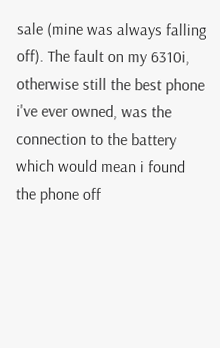sale (mine was always falling off). The fault on my 6310i, otherwise still the best phone i've ever owned, was the connection to the battery which would mean i found the phone off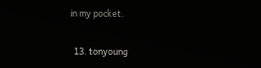in my pocket.

  13. tonyoung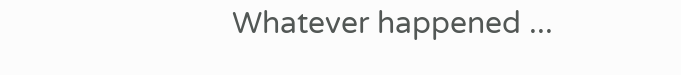Whatever happened ...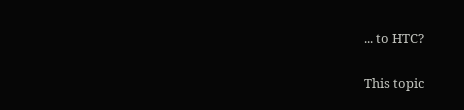... to HTC?

This topic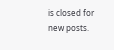is closed for new posts.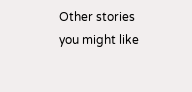Other stories you might like